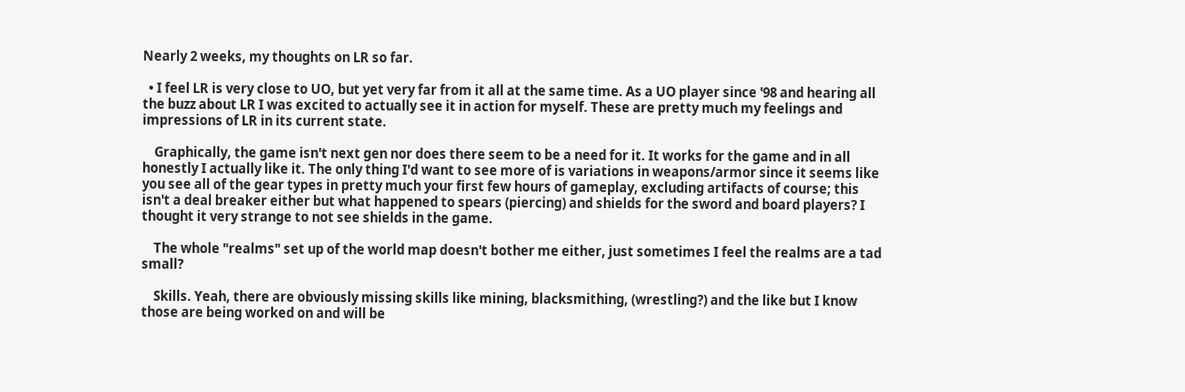Nearly 2 weeks, my thoughts on LR so far.

  • I feel LR is very close to UO, but yet very far from it all at the same time. As a UO player since '98 and hearing all the buzz about LR I was excited to actually see it in action for myself. These are pretty much my feelings and impressions of LR in its current state.

    Graphically, the game isn't next gen nor does there seem to be a need for it. It works for the game and in all honestly I actually like it. The only thing I'd want to see more of is variations in weapons/armor since it seems like you see all of the gear types in pretty much your first few hours of gameplay, excluding artifacts of course; this isn't a deal breaker either but what happened to spears (piercing) and shields for the sword and board players? I thought it very strange to not see shields in the game.

    The whole "realms" set up of the world map doesn't bother me either, just sometimes I feel the realms are a tad small?

    Skills. Yeah, there are obviously missing skills like mining, blacksmithing, (wrestling?) and the like but I know those are being worked on and will be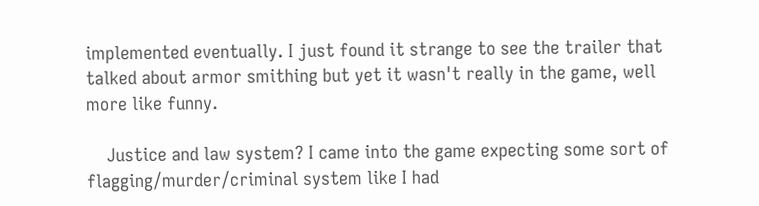implemented eventually. I just found it strange to see the trailer that talked about armor smithing but yet it wasn't really in the game, well more like funny.

    Justice and law system? I came into the game expecting some sort of flagging/murder/criminal system like I had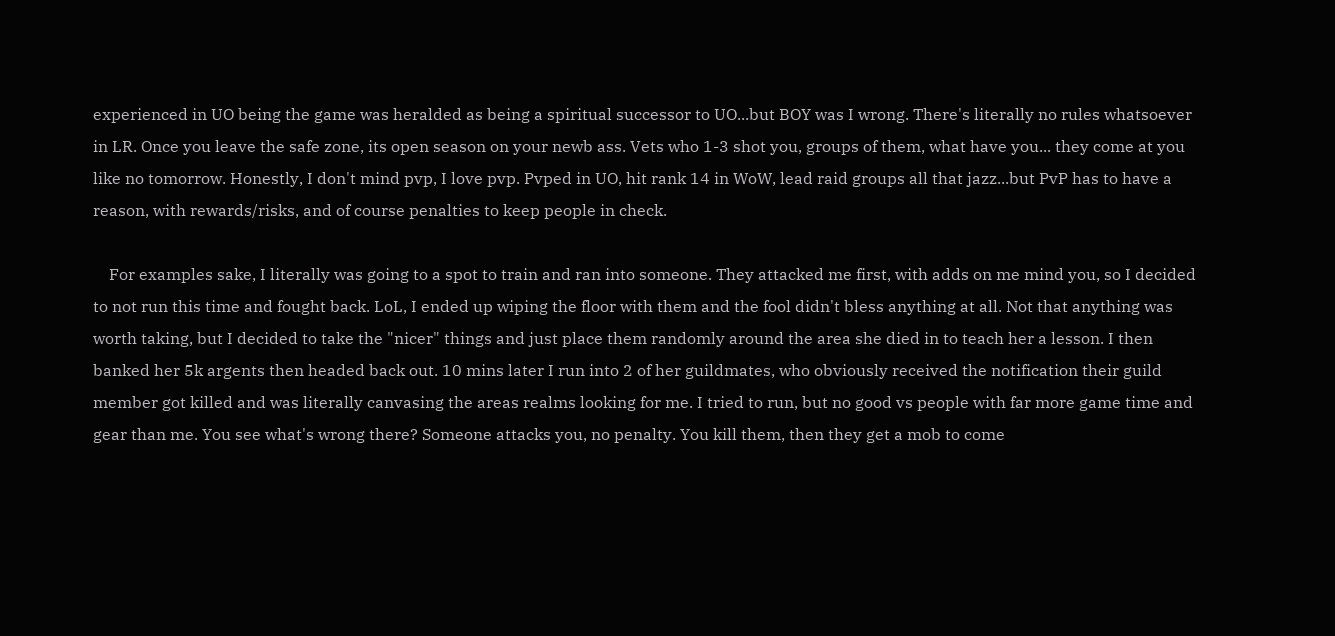experienced in UO being the game was heralded as being a spiritual successor to UO...but BOY was I wrong. There's literally no rules whatsoever in LR. Once you leave the safe zone, its open season on your newb ass. Vets who 1-3 shot you, groups of them, what have you... they come at you like no tomorrow. Honestly, I don't mind pvp, I love pvp. Pvped in UO, hit rank 14 in WoW, lead raid groups all that jazz...but PvP has to have a reason, with rewards/risks, and of course penalties to keep people in check.

    For examples sake, I literally was going to a spot to train and ran into someone. They attacked me first, with adds on me mind you, so I decided to not run this time and fought back. LoL, I ended up wiping the floor with them and the fool didn't bless anything at all. Not that anything was worth taking, but I decided to take the "nicer" things and just place them randomly around the area she died in to teach her a lesson. I then banked her 5k argents then headed back out. 10 mins later I run into 2 of her guildmates, who obviously received the notification their guild member got killed and was literally canvasing the areas realms looking for me. I tried to run, but no good vs people with far more game time and gear than me. You see what's wrong there? Someone attacks you, no penalty. You kill them, then they get a mob to come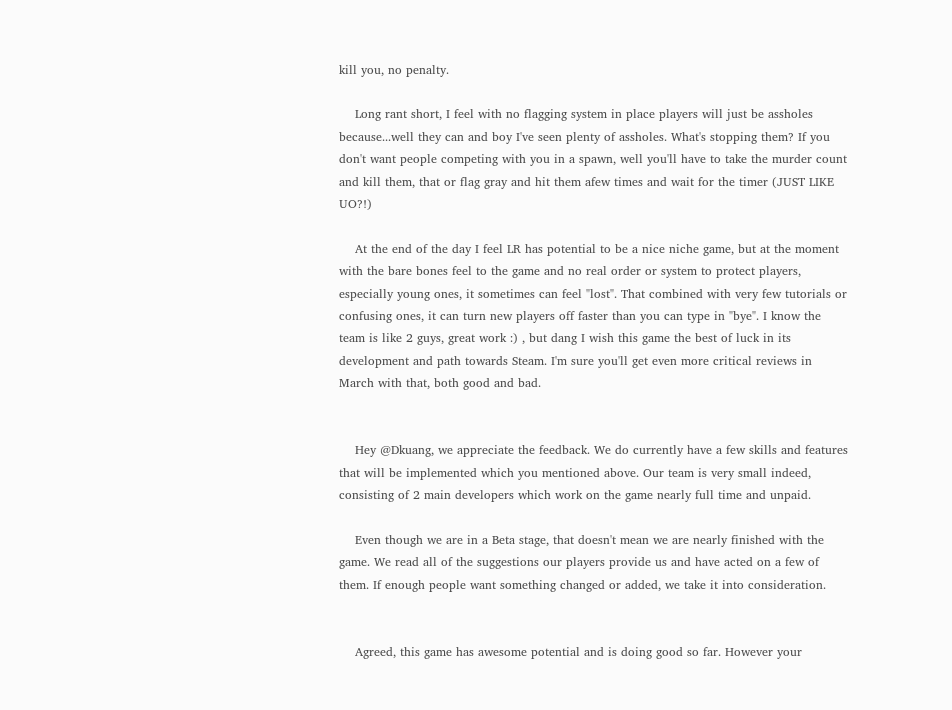kill you, no penalty.

    Long rant short, I feel with no flagging system in place players will just be assholes because...well they can and boy I've seen plenty of assholes. What's stopping them? If you don't want people competing with you in a spawn, well you'll have to take the murder count and kill them, that or flag gray and hit them afew times and wait for the timer (JUST LIKE UO?!)

    At the end of the day I feel LR has potential to be a nice niche game, but at the moment with the bare bones feel to the game and no real order or system to protect players, especially young ones, it sometimes can feel "lost". That combined with very few tutorials or confusing ones, it can turn new players off faster than you can type in "bye". I know the team is like 2 guys, great work :) , but dang I wish this game the best of luck in its development and path towards Steam. I'm sure you'll get even more critical reviews in March with that, both good and bad.


    Hey @Dkuang, we appreciate the feedback. We do currently have a few skills and features that will be implemented which you mentioned above. Our team is very small indeed, consisting of 2 main developers which work on the game nearly full time and unpaid.

    Even though we are in a Beta stage, that doesn't mean we are nearly finished with the game. We read all of the suggestions our players provide us and have acted on a few of them. If enough people want something changed or added, we take it into consideration.


    Agreed, this game has awesome potential and is doing good so far. However your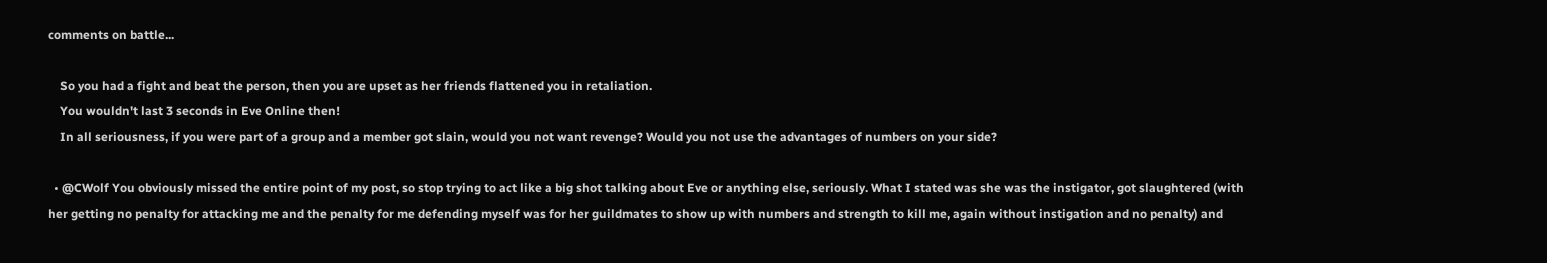comments on battle...

    So you had a fight and beat the person, then you are upset as her friends flattened you in retaliation.
    You wouldn't last 3 seconds in Eve Online then!
    In all seriousness, if you were part of a group and a member got slain, would you not want revenge? Would you not use the advantages of numbers on your side?

  • @CWolf You obviously missed the entire point of my post, so stop trying to act like a big shot talking about Eve or anything else, seriously. What I stated was she was the instigator, got slaughtered (with her getting no penalty for attacking me and the penalty for me defending myself was for her guildmates to show up with numbers and strength to kill me, again without instigation and no penalty) and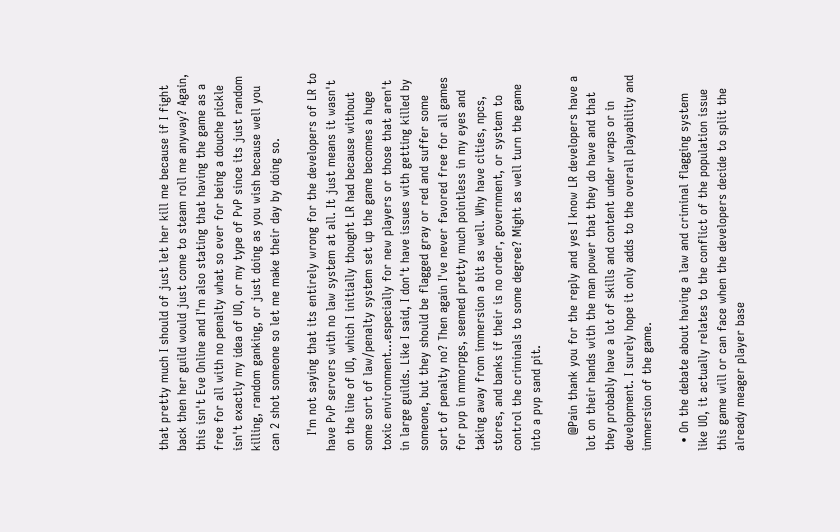that pretty much I should of just let her kill me because if I fight back then her guild would just come to steam roll me anyway? Again, this isn't Eve Online and I'm also stating that having the game as a free for all with no penalty what so ever for being a douche pickle isn't exactly my idea of UO, or my type of PvP since its just random killing, random ganking, or just doing as you wish because well you can 2 shot someone so let me make their day by doing so.

    I'm not saying that its entirely wrong for the developers of LR to have PvP servers with no law system at all. It just means it wasn't on the line of UO, which I initially thought LR had because without some sort of law/penalty system set up the game becomes a huge toxic environment...especially for new players or those that aren't in large guilds. Like I said, I don't have issues with getting killed by someone, but they should be flagged gray or red and suffer some sort of penalty no? Then again I've never favored free for all games for pvp in mmorpgs, seemed pretty much pointless in my eyes and taking away from immersion a bit as well. Why have cities, npcs, stores, and banks if their is no order, government, or system to control the criminals to some degree? Might as well turn the game into a pvp sand pit.

    @Pain thank you for the reply and yes I know LR developers have a lot on their hands with the man power that they do have and that they probably have a lot of skills and content under wraps or in development. I surely hope it only adds to the overall playability and immersion of the game.

  • On the debate about having a law and criminal flagging system like UO, it actually relates to the conflict of the population issue this game will or can face when the developers decide to split the already meager player base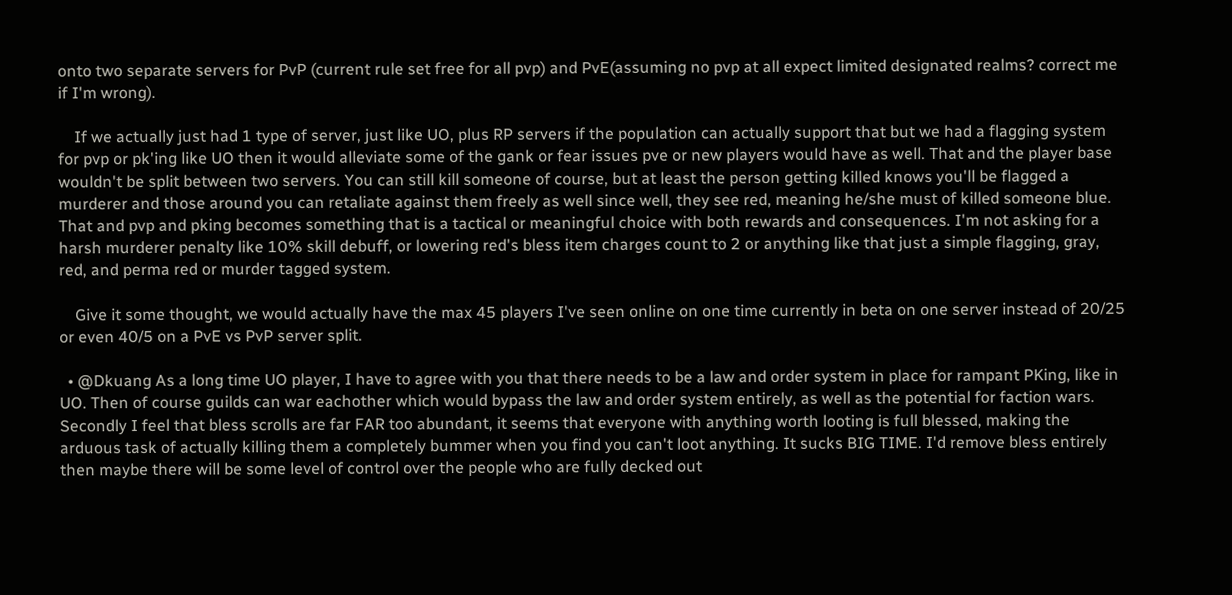onto two separate servers for PvP (current rule set free for all pvp) and PvE(assuming no pvp at all expect limited designated realms? correct me if I'm wrong).

    If we actually just had 1 type of server, just like UO, plus RP servers if the population can actually support that but we had a flagging system for pvp or pk'ing like UO then it would alleviate some of the gank or fear issues pve or new players would have as well. That and the player base wouldn't be split between two servers. You can still kill someone of course, but at least the person getting killed knows you'll be flagged a murderer and those around you can retaliate against them freely as well since well, they see red, meaning he/she must of killed someone blue. That and pvp and pking becomes something that is a tactical or meaningful choice with both rewards and consequences. I'm not asking for a harsh murderer penalty like 10% skill debuff, or lowering red's bless item charges count to 2 or anything like that just a simple flagging, gray, red, and perma red or murder tagged system.

    Give it some thought, we would actually have the max 45 players I've seen online on one time currently in beta on one server instead of 20/25 or even 40/5 on a PvE vs PvP server split.

  • @Dkuang As a long time UO player, I have to agree with you that there needs to be a law and order system in place for rampant PKing, like in UO. Then of course guilds can war eachother which would bypass the law and order system entirely, as well as the potential for faction wars. Secondly I feel that bless scrolls are far FAR too abundant, it seems that everyone with anything worth looting is full blessed, making the arduous task of actually killing them a completely bummer when you find you can't loot anything. It sucks BIG TIME. I'd remove bless entirely then maybe there will be some level of control over the people who are fully decked out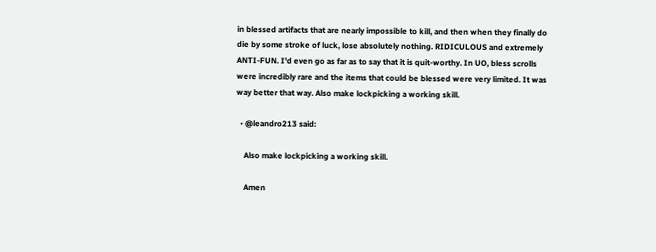in blessed artifacts that are nearly impossible to kill, and then when they finally do die by some stroke of luck, lose absolutely nothing. RIDICULOUS and extremely ANTI-FUN. I'd even go as far as to say that it is quit-worthy. In UO, bless scrolls were incredibly rare and the items that could be blessed were very limited. It was way better that way. Also make lockpicking a working skill.

  • @leandro213 said:

    Also make lockpicking a working skill.

    Amen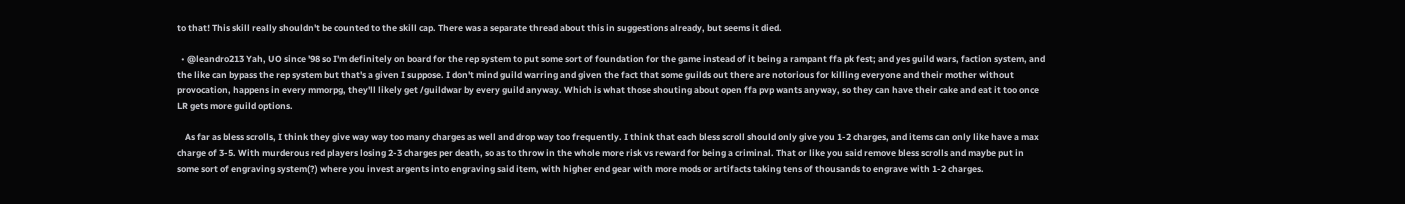to that! This skill really shouldn't be counted to the skill cap. There was a separate thread about this in suggestions already, but seems it died.

  • @leandro213 Yah, UO since '98 so I'm definitely on board for the rep system to put some sort of foundation for the game instead of it being a rampant ffa pk fest; and yes guild wars, faction system, and the like can bypass the rep system but that's a given I suppose. I don't mind guild warring and given the fact that some guilds out there are notorious for killing everyone and their mother without provocation, happens in every mmorpg, they'll likely get /guildwar by every guild anyway. Which is what those shouting about open ffa pvp wants anyway, so they can have their cake and eat it too once LR gets more guild options.

    As far as bless scrolls, I think they give way way too many charges as well and drop way too frequently. I think that each bless scroll should only give you 1-2 charges, and items can only like have a max charge of 3-5. With murderous red players losing 2-3 charges per death, so as to throw in the whole more risk vs reward for being a criminal. That or like you said remove bless scrolls and maybe put in some sort of engraving system(?) where you invest argents into engraving said item, with higher end gear with more mods or artifacts taking tens of thousands to engrave with 1-2 charges.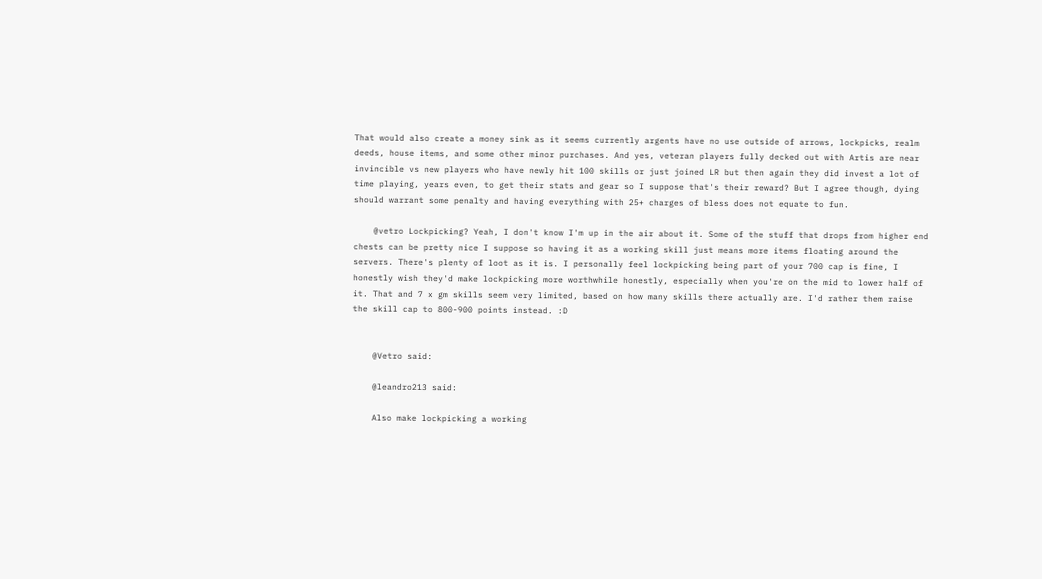That would also create a money sink as it seems currently argents have no use outside of arrows, lockpicks, realm deeds, house items, and some other minor purchases. And yes, veteran players fully decked out with Artis are near invincible vs new players who have newly hit 100 skills or just joined LR but then again they did invest a lot of time playing, years even, to get their stats and gear so I suppose that's their reward? But I agree though, dying should warrant some penalty and having everything with 25+ charges of bless does not equate to fun.

    @vetro Lockpicking? Yeah, I don't know I'm up in the air about it. Some of the stuff that drops from higher end chests can be pretty nice I suppose so having it as a working skill just means more items floating around the servers. There's plenty of loot as it is. I personally feel lockpicking being part of your 700 cap is fine, I honestly wish they'd make lockpicking more worthwhile honestly, especially when you're on the mid to lower half of it. That and 7 x gm skills seem very limited, based on how many skills there actually are. I'd rather them raise the skill cap to 800-900 points instead. :D


    @Vetro said:

    @leandro213 said:

    Also make lockpicking a working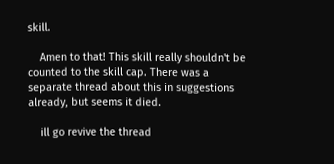skill.

    Amen to that! This skill really shouldn't be counted to the skill cap. There was a separate thread about this in suggestions already, but seems it died.

    ill go revive the thread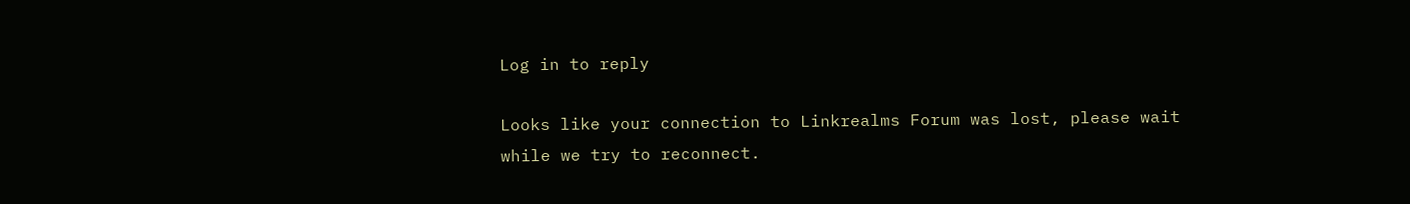Log in to reply

Looks like your connection to Linkrealms Forum was lost, please wait while we try to reconnect.